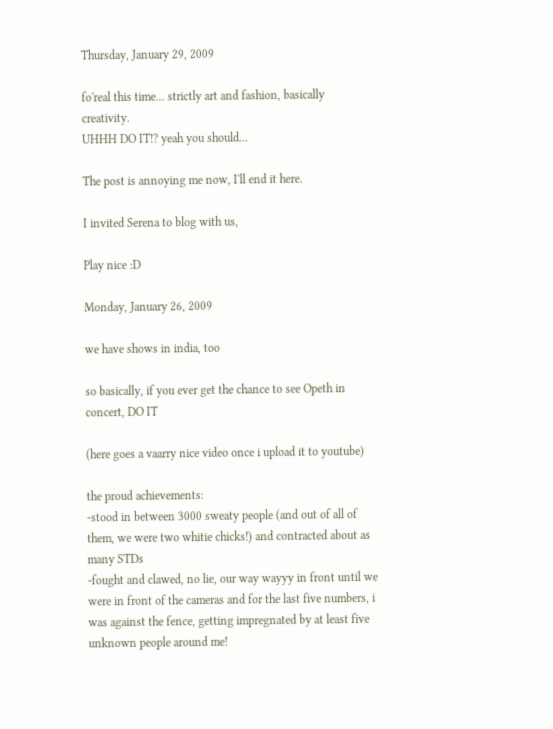Thursday, January 29, 2009

fo'real this time... strictly art and fashion, basically creativity.
UHHH DO IT!? yeah you should...

The post is annoying me now, I'll end it here.

I invited Serena to blog with us,

Play nice :D

Monday, January 26, 2009

we have shows in india, too

so basically, if you ever get the chance to see Opeth in concert, DO IT

(here goes a vaarry nice video once i upload it to youtube)

the proud achievements:
-stood in between 3000 sweaty people (and out of all of them, we were two whitie chicks!) and contracted about as many STDs
-fought and clawed, no lie, our way wayyy in front until we were in front of the cameras and for the last five numbers, i was against the fence, getting impregnated by at least five unknown people around me!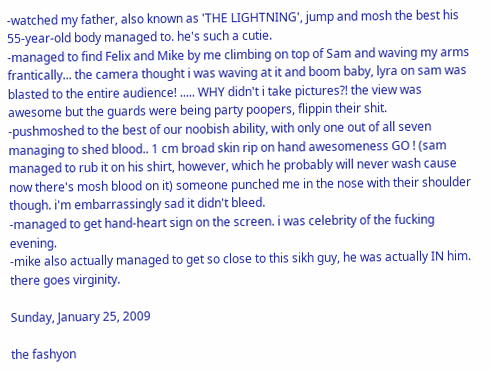-watched my father, also known as 'THE LIGHTNING', jump and mosh the best his 55-year-old body managed to. he's such a cutie.
-managed to find Felix and Mike by me climbing on top of Sam and waving my arms frantically... the camera thought i was waving at it and boom baby, lyra on sam was blasted to the entire audience! ..... WHY didn't i take pictures?! the view was awesome but the guards were being party poopers, flippin their shit.
-pushmoshed to the best of our noobish ability, with only one out of all seven managing to shed blood.. 1 cm broad skin rip on hand awesomeness GO ! (sam managed to rub it on his shirt, however, which he probably will never wash cause now there's mosh blood on it) someone punched me in the nose with their shoulder though. i'm embarrassingly sad it didn't bleed.
-managed to get hand-heart sign on the screen. i was celebrity of the fucking evening.
-mike also actually managed to get so close to this sikh guy, he was actually IN him. there goes virginity.

Sunday, January 25, 2009

the fashyon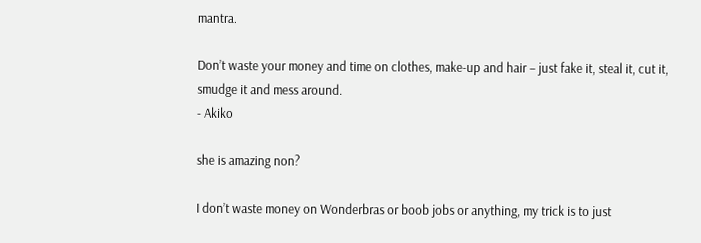mantra.

Don’t waste your money and time on clothes, make-up and hair – just fake it, steal it, cut it, smudge it and mess around.
- Akiko

she is amazing non?

I don’t waste money on Wonderbras or boob jobs or anything, my trick is to just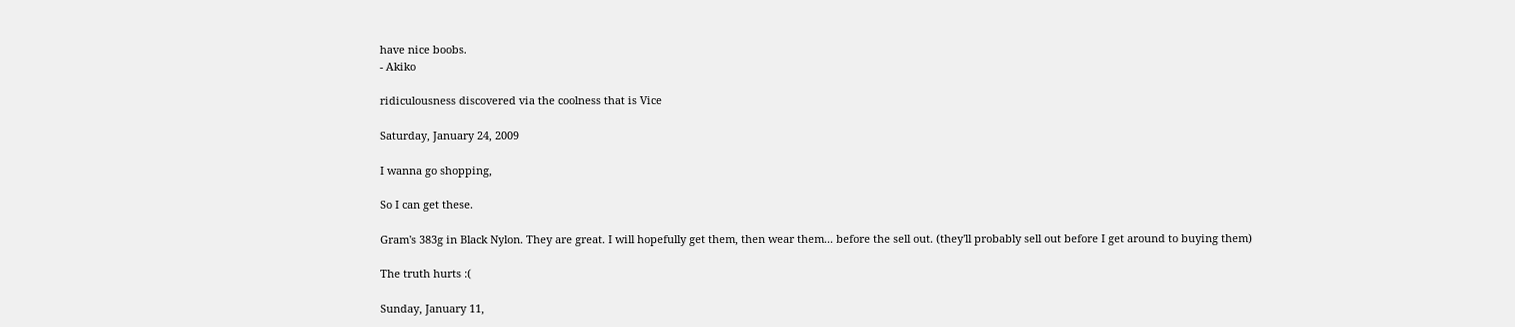have nice boobs.
- Akiko

ridiculousness discovered via the coolness that is Vice

Saturday, January 24, 2009

I wanna go shopping,

So I can get these.

Gram's 383g in Black Nylon. They are great. I will hopefully get them, then wear them... before the sell out. (they'll probably sell out before I get around to buying them)

The truth hurts :(

Sunday, January 11,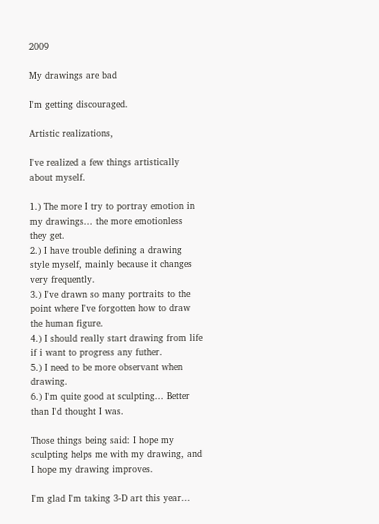2009

My drawings are bad

I'm getting discouraged.

Artistic realizations,

I've realized a few things artistically about myself.

1.) The more I try to portray emotion in my drawings... the more emotionless they get.
2.) I have trouble defining a drawing style myself, mainly because it changes very frequently.
3.) I've drawn so many portraits to the point where I've forgotten how to draw the human figure.
4.) I should really start drawing from life if i want to progress any futher.
5.) I need to be more observant when drawing.
6.) I'm quite good at sculpting... Better than I'd thought I was.

Those things being said: I hope my sculpting helps me with my drawing, and I hope my drawing improves.

I'm glad I'm taking 3-D art this year...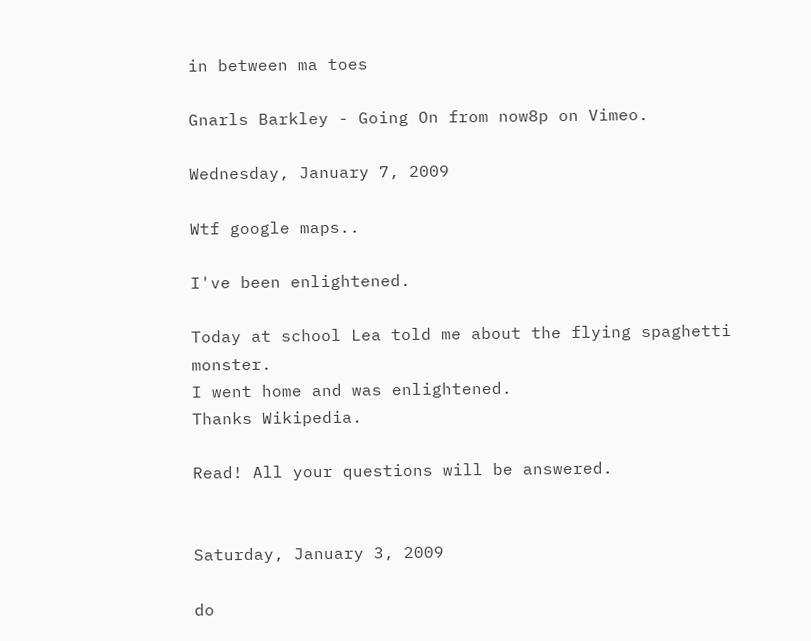in between ma toes

Gnarls Barkley - Going On from now8p on Vimeo.

Wednesday, January 7, 2009

Wtf google maps..

I've been enlightened.

Today at school Lea told me about the flying spaghetti monster.
I went home and was enlightened.
Thanks Wikipedia.

Read! All your questions will be answered.


Saturday, January 3, 2009

do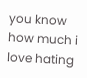you know how much i love hating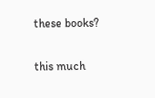these books?

this much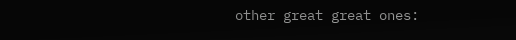other great great ones: